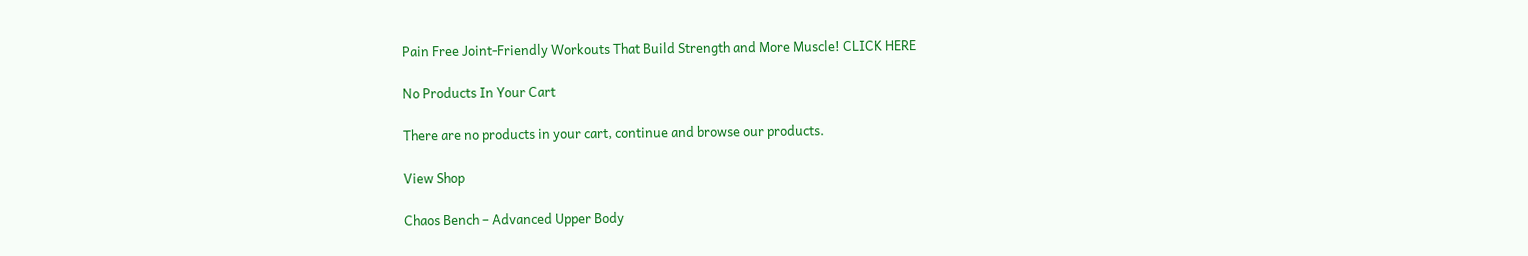Pain Free Joint-Friendly Workouts That Build Strength and More Muscle! CLICK HERE

No Products In Your Cart

There are no products in your cart, continue and browse our products.

View Shop

Chaos Bench – Advanced Upper Body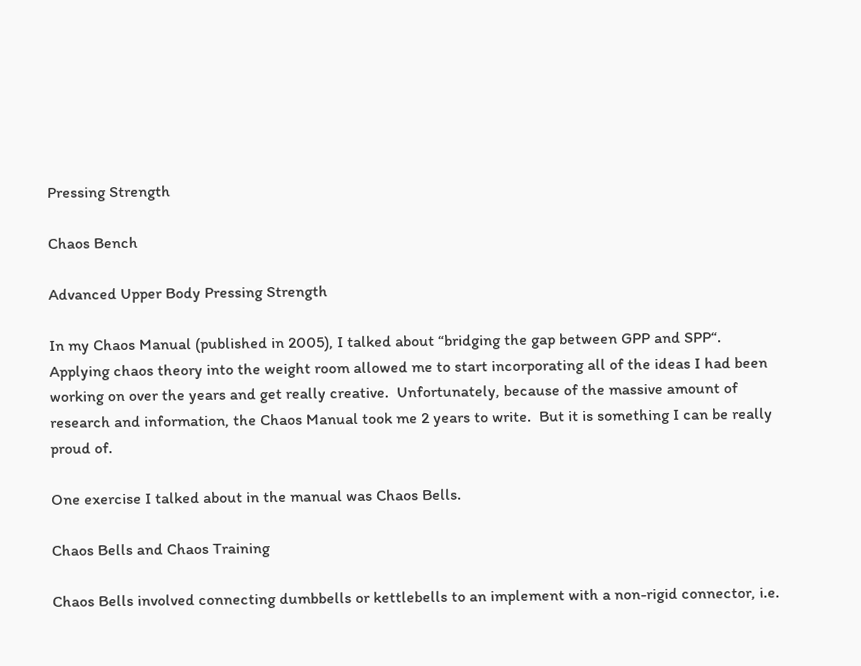Pressing Strength

Chaos Bench

Advanced Upper Body Pressing Strength

In my Chaos Manual (published in 2005), I talked about “bridging the gap between GPP and SPP“.    Applying chaos theory into the weight room allowed me to start incorporating all of the ideas I had been working on over the years and get really creative.  Unfortunately, because of the massive amount of research and information, the Chaos Manual took me 2 years to write.  But it is something I can be really proud of.

One exercise I talked about in the manual was Chaos Bells.

Chaos Bells and Chaos Training

Chaos Bells involved connecting dumbbells or kettlebells to an implement with a non-rigid connector, i.e.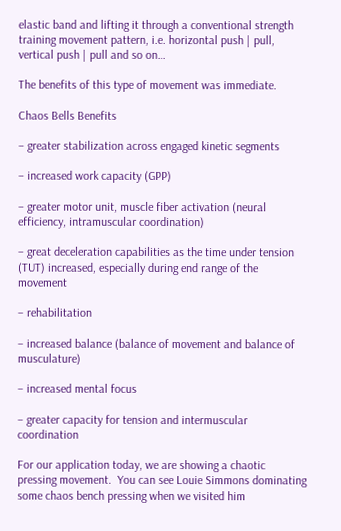elastic band and lifting it through a conventional strength training movement pattern, i.e. horizontal push | pull, vertical push | pull and so on…

The benefits of this type of movement was immediate.

Chaos Bells Benefits

– greater stabilization across engaged kinetic segments

– increased work capacity (GPP)

– greater motor unit, muscle fiber activation (neural efficiency, intramuscular coordination)

– great deceleration capabilities as the time under tension (TUT) increased, especially during end range of the movement

– rehabilitation

– increased balance (balance of movement and balance of musculature)

– increased mental focus

– greater capacity for tension and intermuscular coordination

For our application today, we are showing a chaotic pressing movement.  You can see Louie Simmons dominating some chaos bench pressing when we visited him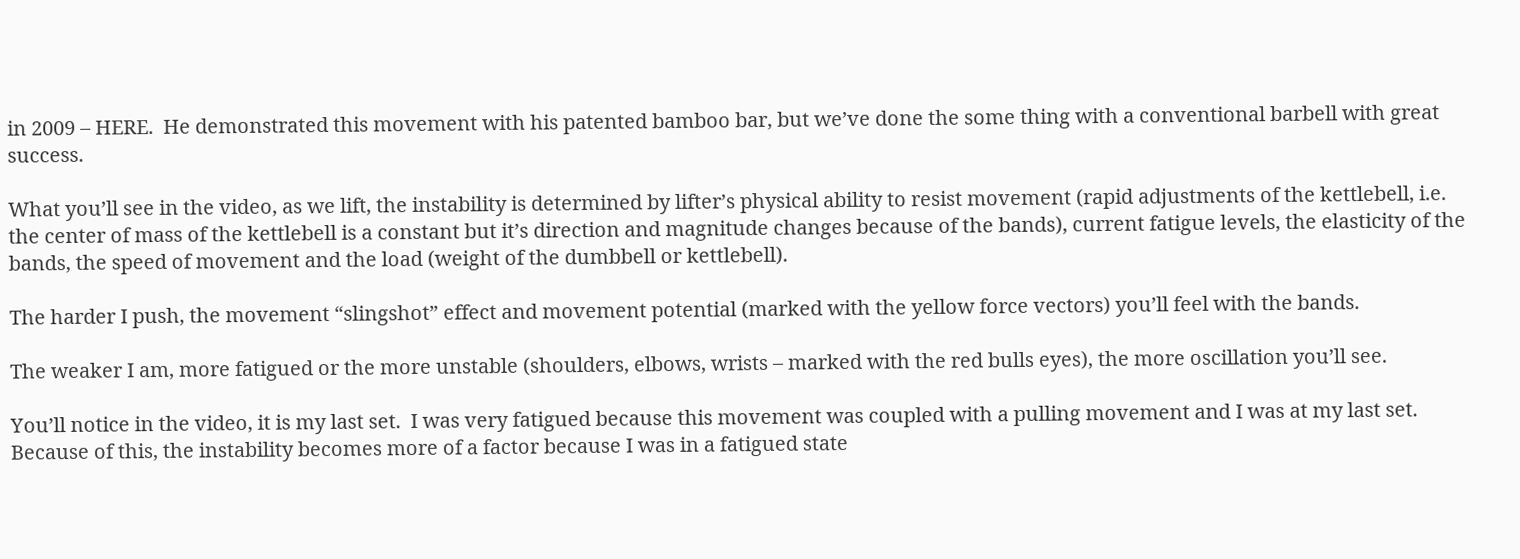in 2009 – HERE.  He demonstrated this movement with his patented bamboo bar, but we’ve done the some thing with a conventional barbell with great success.

What you’ll see in the video, as we lift, the instability is determined by lifter’s physical ability to resist movement (rapid adjustments of the kettlebell, i.e. the center of mass of the kettlebell is a constant but it’s direction and magnitude changes because of the bands), current fatigue levels, the elasticity of the bands, the speed of movement and the load (weight of the dumbbell or kettlebell).

The harder I push, the movement “slingshot” effect and movement potential (marked with the yellow force vectors) you’ll feel with the bands.

The weaker I am, more fatigued or the more unstable (shoulders, elbows, wrists – marked with the red bulls eyes), the more oscillation you’ll see.

You’ll notice in the video, it is my last set.  I was very fatigued because this movement was coupled with a pulling movement and I was at my last set.  Because of this, the instability becomes more of a factor because I was in a fatigued state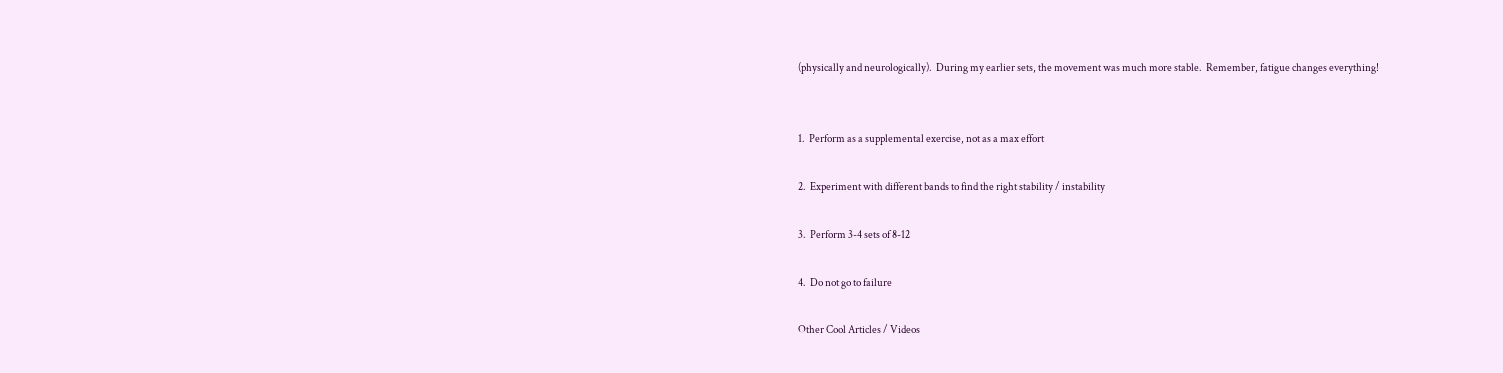(physically and neurologically).  During my earlier sets, the movement was much more stable.  Remember, fatigue changes everything!


1.  Perform as a supplemental exercise, not as a max effort

2.  Experiment with different bands to find the right stability / instability

3.  Perform 3-4 sets of 8-12

4.  Do not go to failure

Other Cool Articles / Videos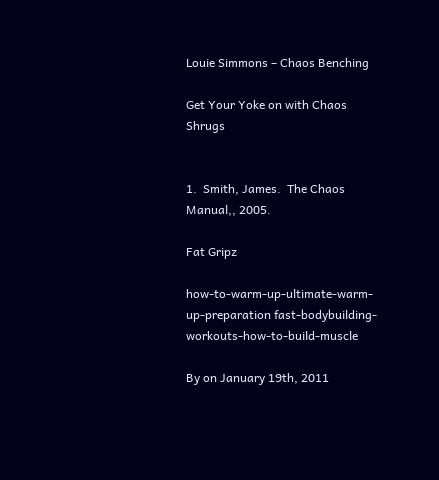Louie Simmons – Chaos Benching

Get Your Yoke on with Chaos Shrugs


1.  Smith, James.  The Chaos Manual,, 2005.

Fat Gripz

how-to-warm-up-ultimate-warm-up-preparation fast-bodybuilding-workouts-how-to-build-muscle

By on January 19th, 2011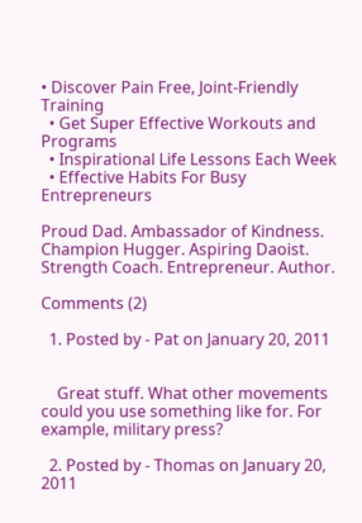• Discover Pain Free, Joint-Friendly Training
  • Get Super Effective Workouts and Programs
  • Inspirational Life Lessons Each Week
  • Effective Habits For Busy Entrepreneurs

Proud Dad. Ambassador of Kindness. Champion Hugger. Aspiring Daoist. Strength Coach. Entrepreneur. Author.

Comments (2)

  1. Posted by - Pat on January 20, 2011


    Great stuff. What other movements could you use something like for. For example, military press?

  2. Posted by - Thomas on January 20, 2011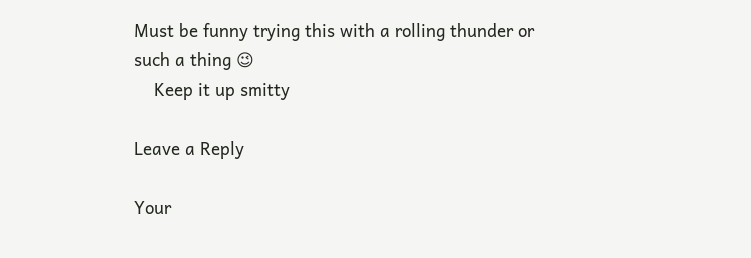Must be funny trying this with a rolling thunder or such a thing 😉
    Keep it up smitty

Leave a Reply

Your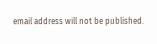email address will not be published.